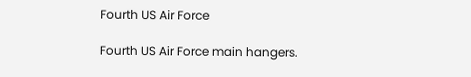Fourth US Air Force

Fourth US Air Force main hangers.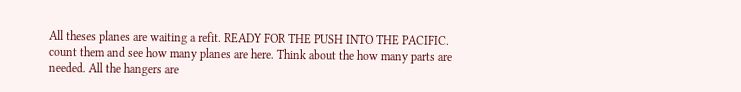All theses planes are waiting a refit. READY FOR THE PUSH INTO THE PACIFIC. count them and see how many planes are here. Think about the how many parts are needed. All the hangers are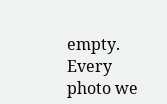empty. Every photo we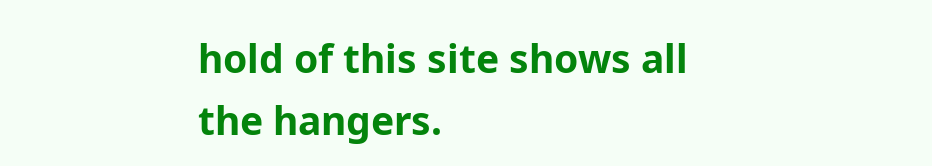hold of this site shows all the hangers.